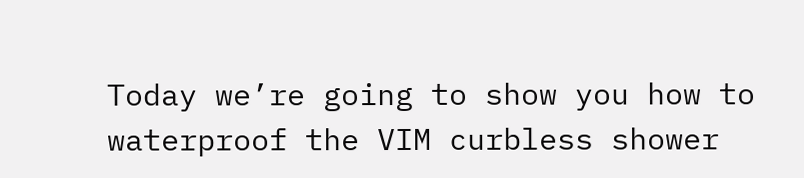Today we’re going to show you how to waterproof the VIM curbless shower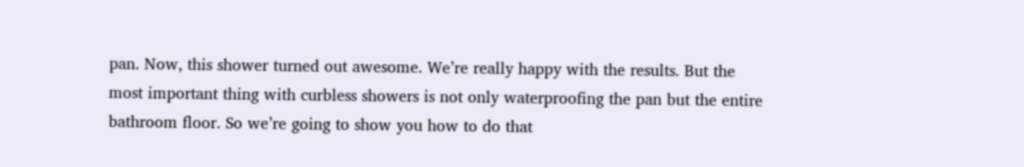pan. Now, this shower turned out awesome. We’re really happy with the results. But the most important thing with curbless showers is not only waterproofing the pan but the entire bathroom floor. So we’re going to show you how to do that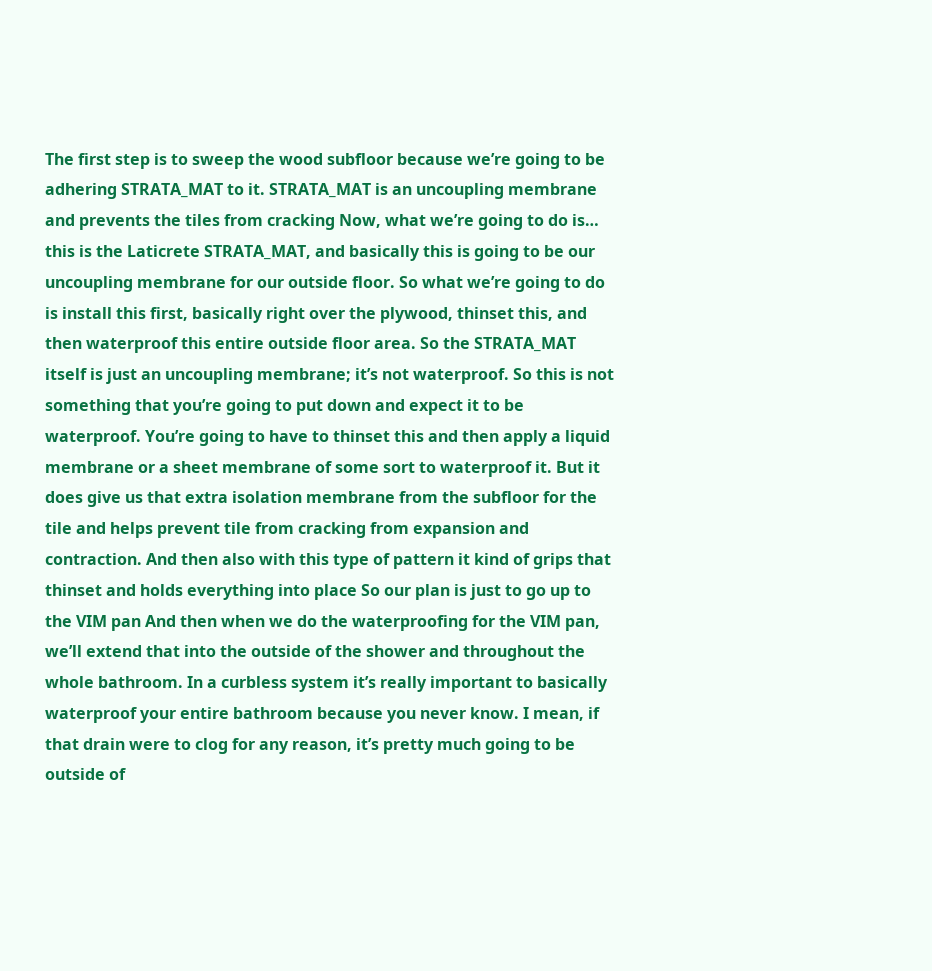The first step is to sweep the wood subfloor because we’re going to be adhering STRATA_MAT to it. STRATA_MAT is an uncoupling membrane and prevents the tiles from cracking Now, what we’re going to do is… this is the Laticrete STRATA_MAT, and basically this is going to be our uncoupling membrane for our outside floor. So what we’re going to do is install this first, basically right over the plywood, thinset this, and then waterproof this entire outside floor area. So the STRATA_MAT itself is just an uncoupling membrane; it’s not waterproof. So this is not something that you’re going to put down and expect it to be waterproof. You’re going to have to thinset this and then apply a liquid membrane or a sheet membrane of some sort to waterproof it. But it does give us that extra isolation membrane from the subfloor for the tile and helps prevent tile from cracking from expansion and contraction. And then also with this type of pattern it kind of grips that thinset and holds everything into place So our plan is just to go up to the VIM pan And then when we do the waterproofing for the VIM pan, we’ll extend that into the outside of the shower and throughout the whole bathroom. In a curbless system it’s really important to basically waterproof your entire bathroom because you never know. I mean, if that drain were to clog for any reason, it’s pretty much going to be outside of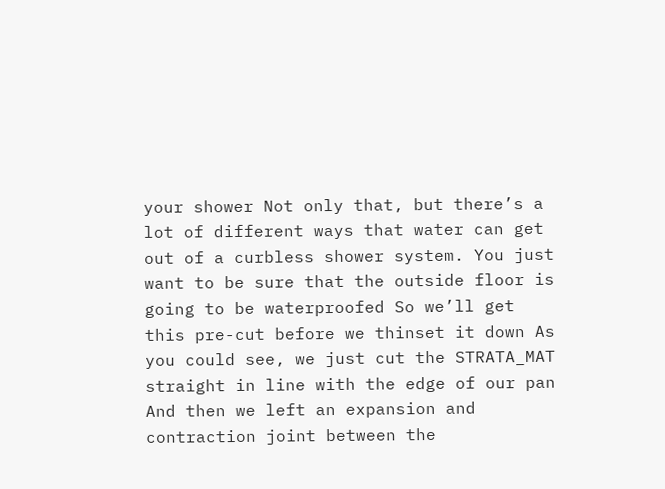your shower Not only that, but there’s a lot of different ways that water can get out of a curbless shower system. You just want to be sure that the outside floor is going to be waterproofed So we’ll get this pre-cut before we thinset it down As you could see, we just cut the STRATA_MAT straight in line with the edge of our pan And then we left an expansion and contraction joint between the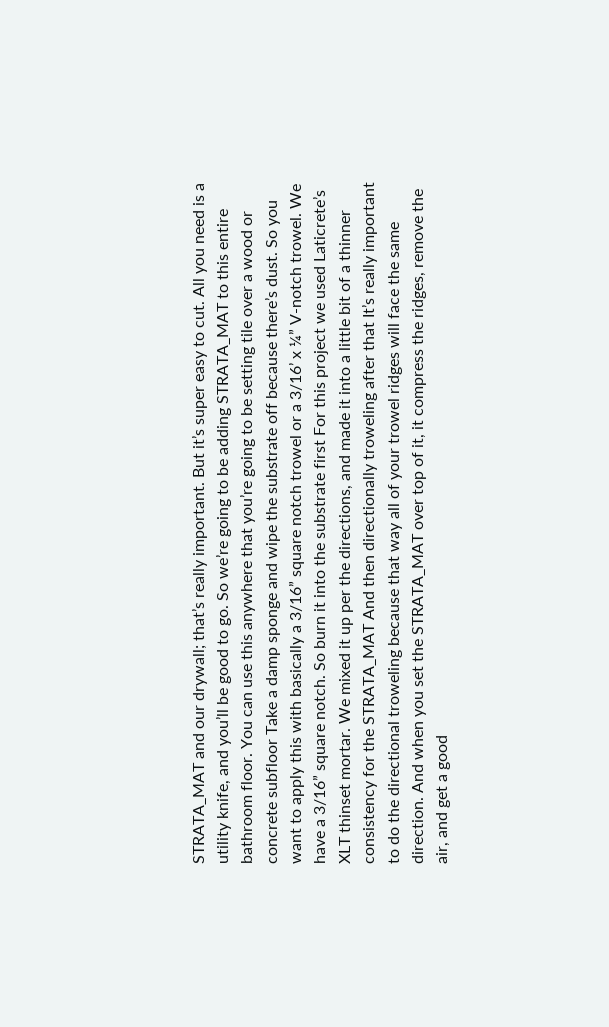STRATA_MAT and our drywall; that’s really important. But it’s super easy to cut. All you need is a utility knife, and you’ll be good to go. So we’re going to be adding STRATA_MAT to this entire bathroom floor. You can use this anywhere that you’re going to be setting tile over a wood or concrete subfloor Take a damp sponge and wipe the substrate off because there’s dust. So you want to apply this with basically a 3/16” square notch trowel or a 3/16’ x ¼” V-notch trowel. We have a 3/16” square notch. So burn it into the substrate first For this project we used Laticrete’s XLT thinset mortar. We mixed it up per the directions, and made it into a little bit of a thinner consistency for the STRATA_MAT And then directionally troweling after that It’s really important to do the directional troweling because that way all of your trowel ridges will face the same direction. And when you set the STRATA_MAT over top of it, it compress the ridges, remove the air, and get a good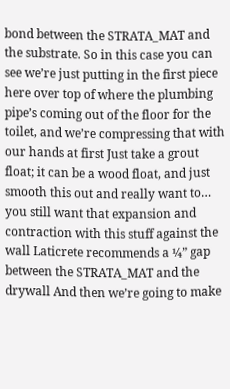bond between the STRATA_MAT and the substrate. So in this case you can see we’re just putting in the first piece here over top of where the plumbing pipe’s coming out of the floor for the toilet, and we’re compressing that with our hands at first Just take a grout float; it can be a wood float, and just smooth this out and really want to… you still want that expansion and contraction with this stuff against the wall Laticrete recommends a ¼” gap between the STRATA_MAT and the drywall And then we’re going to make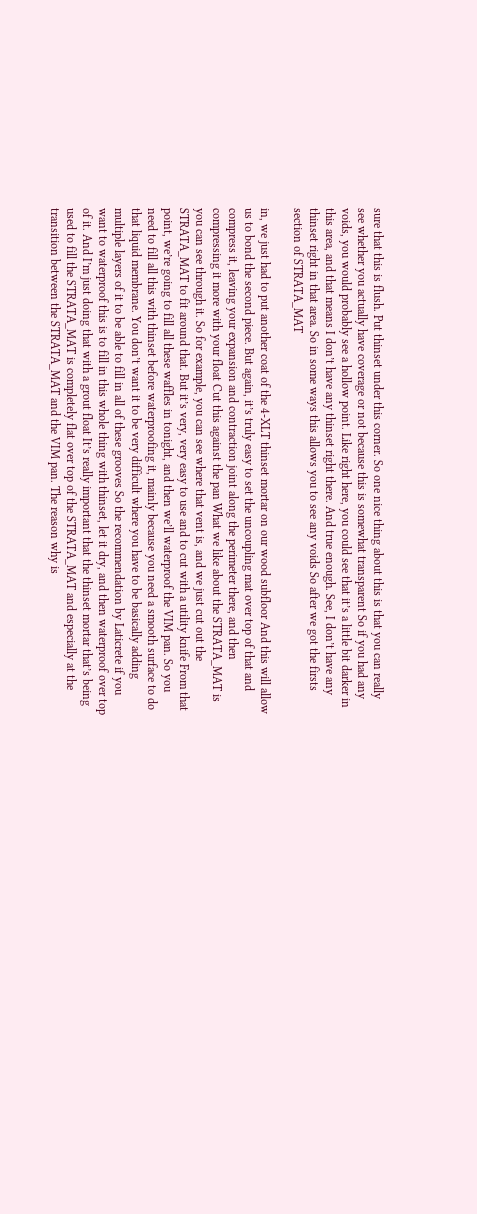sure that this is flush. Put thinset under this corner. So one nice thing about this is that you can really see whether you actually have coverage or not because this is somewhat transparent So if you had any voids, you would probably see a hollow point. Like right here, you could see that it’s a little bit darker in this area, and that means I don’t have any thinset right there. And true enough. See, I don’t have any thinset right in that area. So in some ways this allows you to see any voids So after we got the firsts section of STRATA_MAT

in, we just had to put another coat of the 4-XLT thinset mortar on our wood subfloor And this will allow us to bond the second piece. But again, it’s truly easy to set the uncoupling mat over top of that and compress it, leaving your expansion and contraction joint along the perimeter there, and then compressing it more with your float Cut this against the pan What we like about the STRATA_MAT is you can see through it. So for example, you can see where that vent is, and we just cut out the STRATA_MAT to fit around that. But it’s very, very easy to use and to cut with a utility knife From that point, we’re going to fill all these waffles in tonight, and then we’ll waterproof the VIM pan. So you need to fill all this with thinset before waterproofing it, mainly because you need a smooth surface to do that liquid membrane. You don’t want it to be very difficult where you have to be basically adding multiple layers of it to be able to fill in all of these grooves So the recommendation by Laticrete if you want to waterproof this is to fill in this whole thing with thinset, let it dry, and then waterproof over top of it. And I’m just doing that with a grout float It’s really important that the thinset mortar that’s being used to fill the STRATA_MAT is completely flat over top of the STRATA_MAT and especially at the transition between the STRATA_MAT and the VIM pan. The reason why is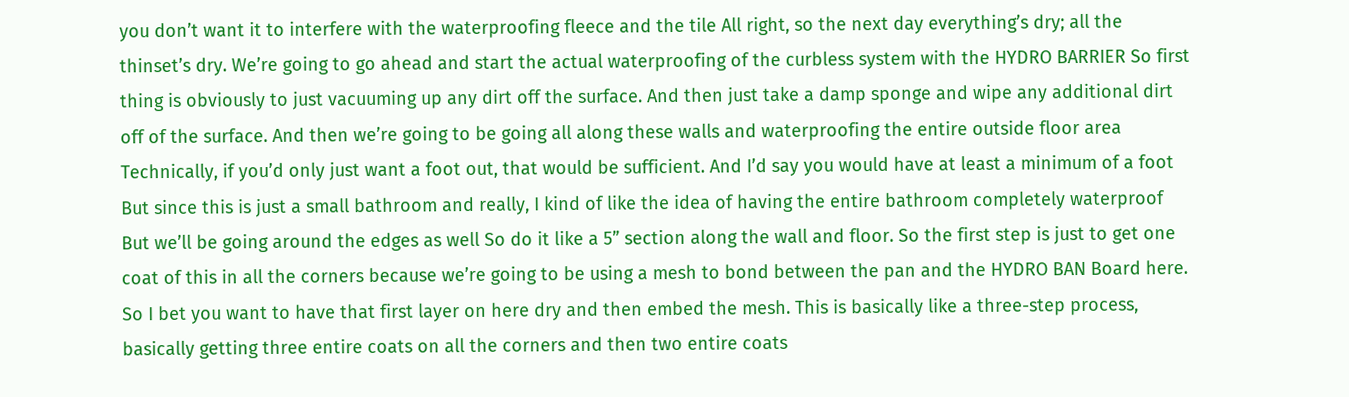you don’t want it to interfere with the waterproofing fleece and the tile All right, so the next day everything’s dry; all the thinset’s dry. We’re going to go ahead and start the actual waterproofing of the curbless system with the HYDRO BARRIER So first thing is obviously to just vacuuming up any dirt off the surface. And then just take a damp sponge and wipe any additional dirt off of the surface. And then we’re going to be going all along these walls and waterproofing the entire outside floor area Technically, if you’d only just want a foot out, that would be sufficient. And I’d say you would have at least a minimum of a foot But since this is just a small bathroom and really, I kind of like the idea of having the entire bathroom completely waterproof But we’ll be going around the edges as well So do it like a 5” section along the wall and floor. So the first step is just to get one coat of this in all the corners because we’re going to be using a mesh to bond between the pan and the HYDRO BAN Board here. So I bet you want to have that first layer on here dry and then embed the mesh. This is basically like a three-step process, basically getting three entire coats on all the corners and then two entire coats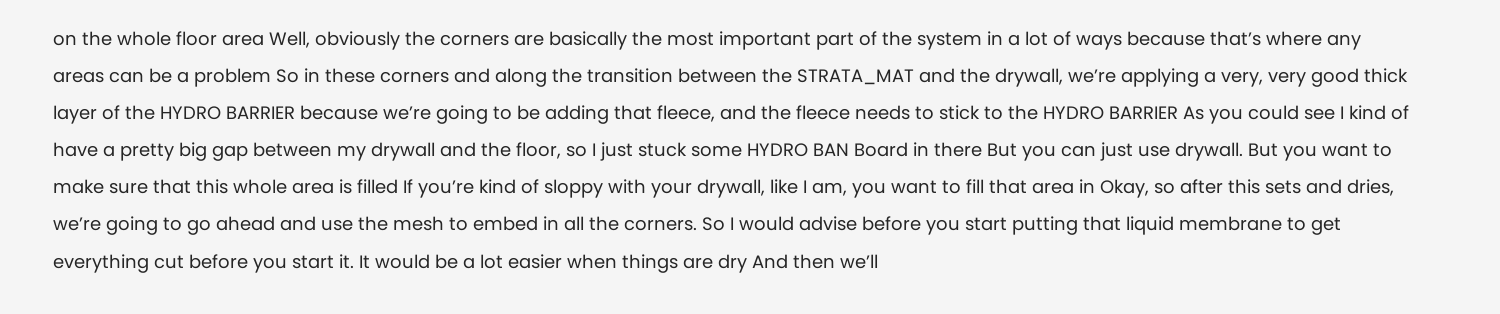on the whole floor area Well, obviously the corners are basically the most important part of the system in a lot of ways because that’s where any areas can be a problem So in these corners and along the transition between the STRATA_MAT and the drywall, we’re applying a very, very good thick layer of the HYDRO BARRIER because we’re going to be adding that fleece, and the fleece needs to stick to the HYDRO BARRIER As you could see I kind of have a pretty big gap between my drywall and the floor, so I just stuck some HYDRO BAN Board in there But you can just use drywall. But you want to make sure that this whole area is filled If you’re kind of sloppy with your drywall, like I am, you want to fill that area in Okay, so after this sets and dries, we’re going to go ahead and use the mesh to embed in all the corners. So I would advise before you start putting that liquid membrane to get everything cut before you start it. It would be a lot easier when things are dry And then we’ll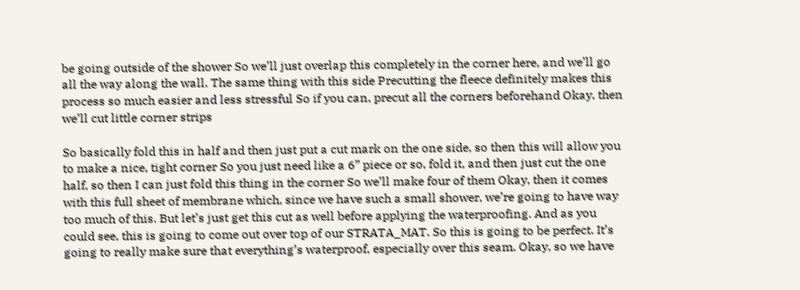be going outside of the shower So we’ll just overlap this completely in the corner here, and we’ll go all the way along the wall. The same thing with this side Precutting the fleece definitely makes this process so much easier and less stressful So if you can, precut all the corners beforehand Okay, then we’ll cut little corner strips

So basically fold this in half and then just put a cut mark on the one side, so then this will allow you to make a nice, tight corner So you just need like a 6” piece or so, fold it, and then just cut the one half, so then I can just fold this thing in the corner So we’ll make four of them Okay, then it comes with this full sheet of membrane which, since we have such a small shower, we’re going to have way too much of this. But let’s just get this cut as well before applying the waterproofing. And as you could see, this is going to come out over top of our STRATA_MAT. So this is going to be perfect. It’s going to really make sure that everything’s waterproof, especially over this seam. Okay, so we have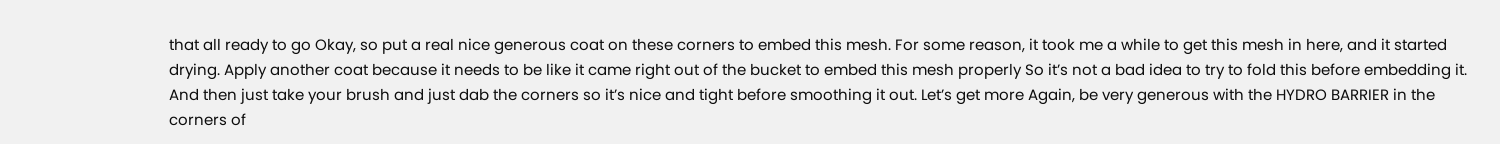that all ready to go Okay, so put a real nice generous coat on these corners to embed this mesh. For some reason, it took me a while to get this mesh in here, and it started drying. Apply another coat because it needs to be like it came right out of the bucket to embed this mesh properly So it’s not a bad idea to try to fold this before embedding it. And then just take your brush and just dab the corners so it’s nice and tight before smoothing it out. Let’s get more Again, be very generous with the HYDRO BARRIER in the corners of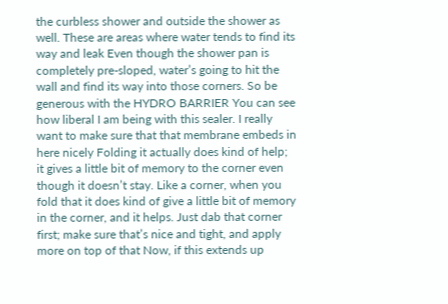the curbless shower and outside the shower as well. These are areas where water tends to find its way and leak Even though the shower pan is completely pre-sloped, water’s going to hit the wall and find its way into those corners. So be generous with the HYDRO BARRIER You can see how liberal I am being with this sealer. I really want to make sure that that membrane embeds in here nicely Folding it actually does kind of help; it gives a little bit of memory to the corner even though it doesn’t stay. Like a corner, when you fold that it does kind of give a little bit of memory in the corner, and it helps. Just dab that corner first; make sure that’s nice and tight, and apply more on top of that Now, if this extends up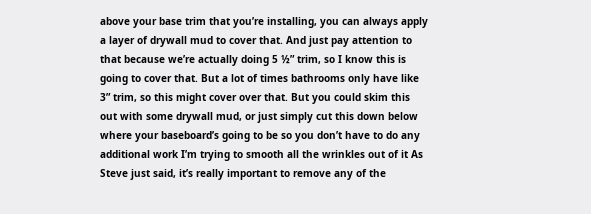above your base trim that you’re installing, you can always apply a layer of drywall mud to cover that. And just pay attention to that because we’re actually doing 5 ½” trim, so I know this is going to cover that. But a lot of times bathrooms only have like 3” trim, so this might cover over that. But you could skim this out with some drywall mud, or just simply cut this down below where your baseboard’s going to be so you don’t have to do any additional work I’m trying to smooth all the wrinkles out of it As Steve just said, it’s really important to remove any of the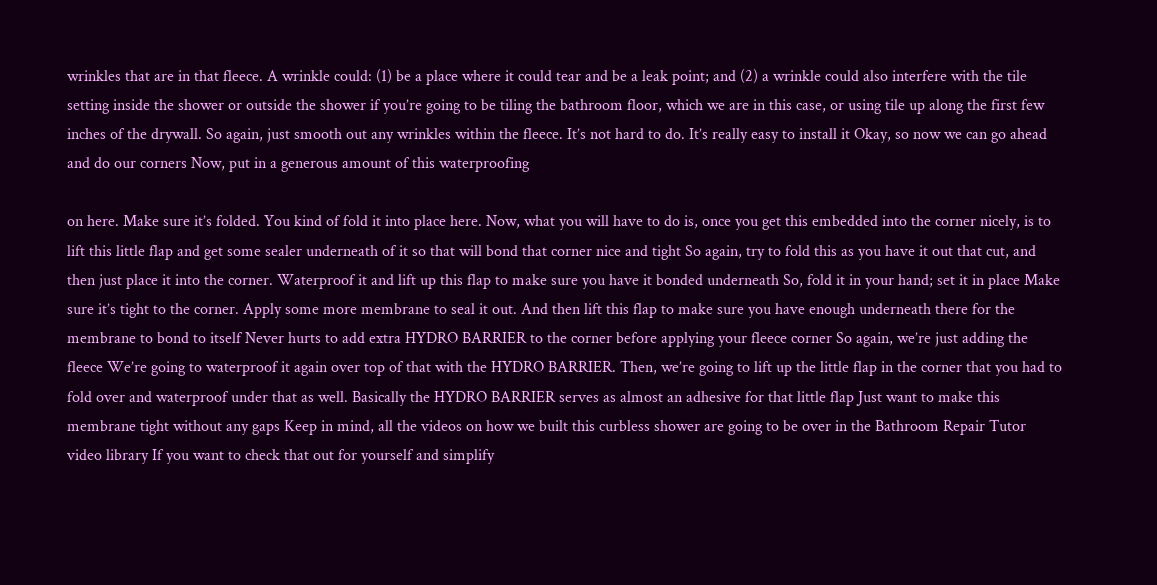wrinkles that are in that fleece. A wrinkle could: (1) be a place where it could tear and be a leak point; and (2) a wrinkle could also interfere with the tile setting inside the shower or outside the shower if you’re going to be tiling the bathroom floor, which we are in this case, or using tile up along the first few inches of the drywall. So again, just smooth out any wrinkles within the fleece. It’s not hard to do. It’s really easy to install it Okay, so now we can go ahead and do our corners Now, put in a generous amount of this waterproofing

on here. Make sure it’s folded. You kind of fold it into place here. Now, what you will have to do is, once you get this embedded into the corner nicely, is to lift this little flap and get some sealer underneath of it so that will bond that corner nice and tight So again, try to fold this as you have it out that cut, and then just place it into the corner. Waterproof it and lift up this flap to make sure you have it bonded underneath So, fold it in your hand; set it in place Make sure it’s tight to the corner. Apply some more membrane to seal it out. And then lift this flap to make sure you have enough underneath there for the membrane to bond to itself Never hurts to add extra HYDRO BARRIER to the corner before applying your fleece corner So again, we’re just adding the fleece We’re going to waterproof it again over top of that with the HYDRO BARRIER. Then, we’re going to lift up the little flap in the corner that you had to fold over and waterproof under that as well. Basically the HYDRO BARRIER serves as almost an adhesive for that little flap Just want to make this membrane tight without any gaps Keep in mind, all the videos on how we built this curbless shower are going to be over in the Bathroom Repair Tutor video library If you want to check that out for yourself and simplify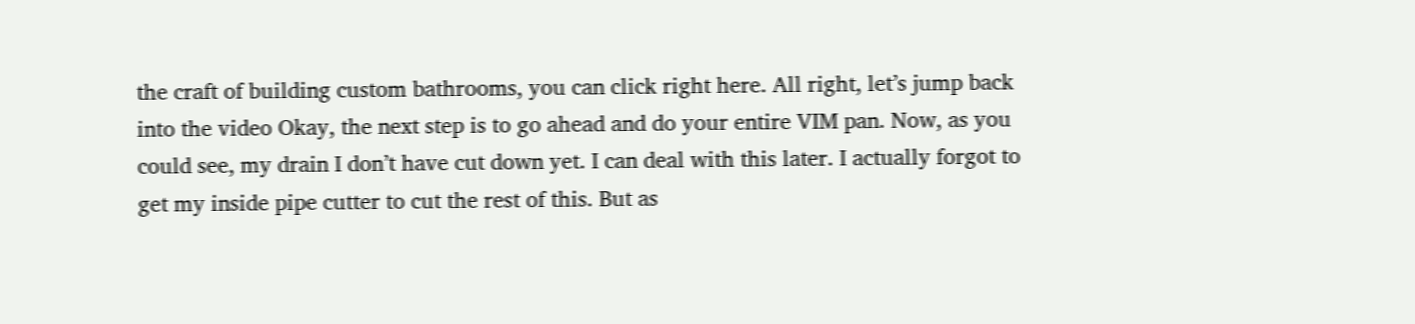the craft of building custom bathrooms, you can click right here. All right, let’s jump back into the video Okay, the next step is to go ahead and do your entire VIM pan. Now, as you could see, my drain I don’t have cut down yet. I can deal with this later. I actually forgot to get my inside pipe cutter to cut the rest of this. But as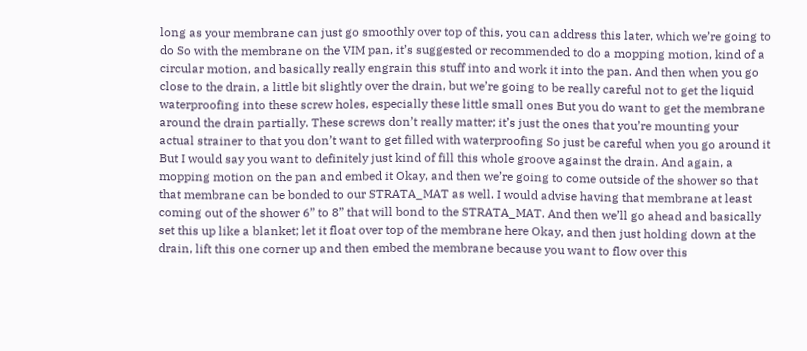long as your membrane can just go smoothly over top of this, you can address this later, which we’re going to do So with the membrane on the VIM pan, it’s suggested or recommended to do a mopping motion, kind of a circular motion, and basically really engrain this stuff into and work it into the pan. And then when you go close to the drain, a little bit slightly over the drain, but we’re going to be really careful not to get the liquid waterproofing into these screw holes, especially these little small ones But you do want to get the membrane around the drain partially. These screws don’t really matter; it’s just the ones that you’re mounting your actual strainer to that you don’t want to get filled with waterproofing So just be careful when you go around it But I would say you want to definitely just kind of fill this whole groove against the drain. And again, a mopping motion on the pan and embed it Okay, and then we’re going to come outside of the shower so that that membrane can be bonded to our STRATA_MAT as well. I would advise having that membrane at least coming out of the shower 6” to 8” that will bond to the STRATA_MAT. And then we’ll go ahead and basically set this up like a blanket; let it float over top of the membrane here Okay, and then just holding down at the drain, lift this one corner up and then embed the membrane because you want to flow over this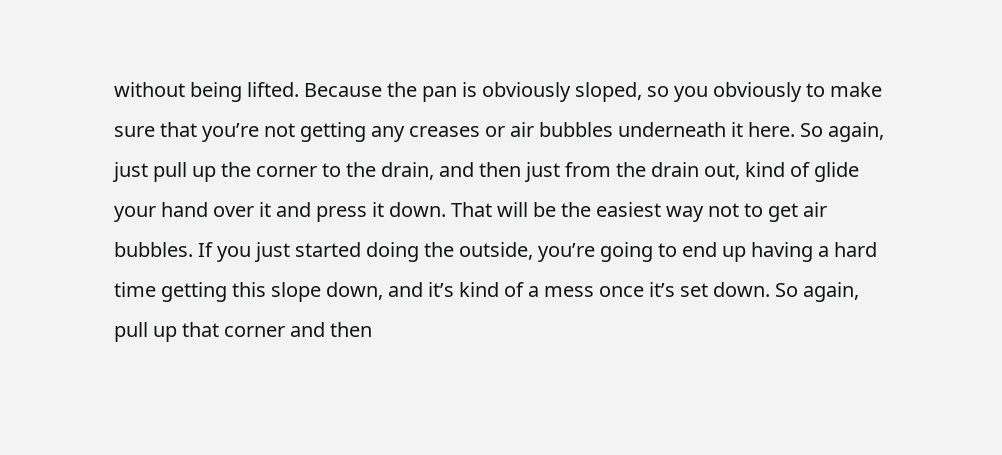without being lifted. Because the pan is obviously sloped, so you obviously to make sure that you’re not getting any creases or air bubbles underneath it here. So again, just pull up the corner to the drain, and then just from the drain out, kind of glide your hand over it and press it down. That will be the easiest way not to get air bubbles. If you just started doing the outside, you’re going to end up having a hard time getting this slope down, and it’s kind of a mess once it’s set down. So again, pull up that corner and then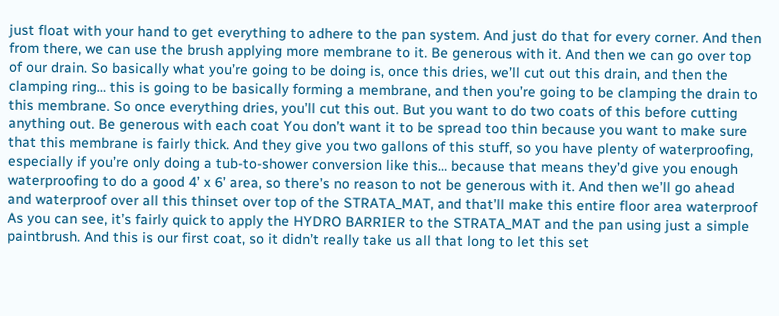just float with your hand to get everything to adhere to the pan system. And just do that for every corner. And then from there, we can use the brush applying more membrane to it. Be generous with it. And then we can go over top of our drain. So basically what you’re going to be doing is, once this dries, we’ll cut out this drain, and then the clamping ring… this is going to be basically forming a membrane, and then you’re going to be clamping the drain to this membrane. So once everything dries, you’ll cut this out. But you want to do two coats of this before cutting anything out. Be generous with each coat You don’t want it to be spread too thin because you want to make sure that this membrane is fairly thick. And they give you two gallons of this stuff, so you have plenty of waterproofing, especially if you’re only doing a tub-to-shower conversion like this… because that means they’d give you enough waterproofing to do a good 4’ x 6’ area, so there’s no reason to not be generous with it. And then we’ll go ahead and waterproof over all this thinset over top of the STRATA_MAT, and that’ll make this entire floor area waterproof As you can see, it’s fairly quick to apply the HYDRO BARRIER to the STRATA_MAT and the pan using just a simple paintbrush. And this is our first coat, so it didn’t really take us all that long to let this set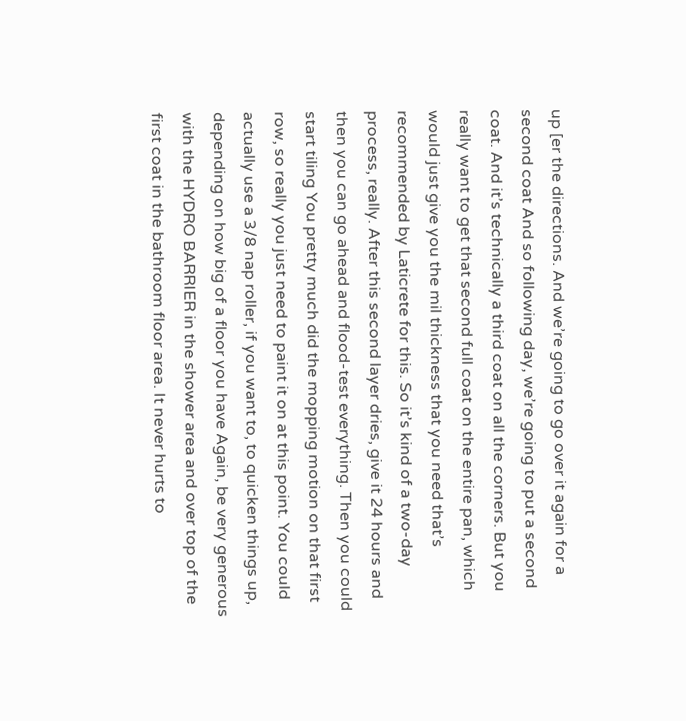up [er the directions. And we’re going to go over it again for a second coat And so following day, we’re going to put a second coat. And it’s technically a third coat on all the corners. But you really want to get that second full coat on the entire pan, which would just give you the mil thickness that you need that’s recommended by Laticrete for this. So it’s kind of a two-day process, really. After this second layer dries, give it 24 hours and then you can go ahead and flood-test everything. Then you could start tiling You pretty much did the mopping motion on that first row, so really you just need to paint it on at this point. You could actually use a 3/8 nap roller, if you want to, to quicken things up, depending on how big of a floor you have Again, be very generous with the HYDRO BARRIER in the shower area and over top of the first coat in the bathroom floor area. It never hurts to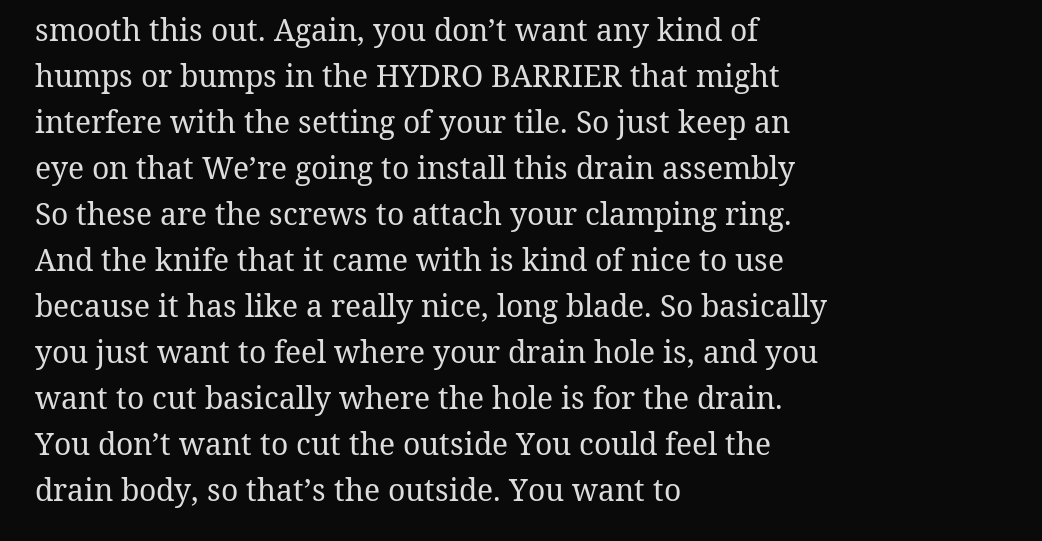smooth this out. Again, you don’t want any kind of humps or bumps in the HYDRO BARRIER that might interfere with the setting of your tile. So just keep an eye on that We’re going to install this drain assembly So these are the screws to attach your clamping ring. And the knife that it came with is kind of nice to use because it has like a really nice, long blade. So basically you just want to feel where your drain hole is, and you want to cut basically where the hole is for the drain. You don’t want to cut the outside You could feel the drain body, so that’s the outside. You want to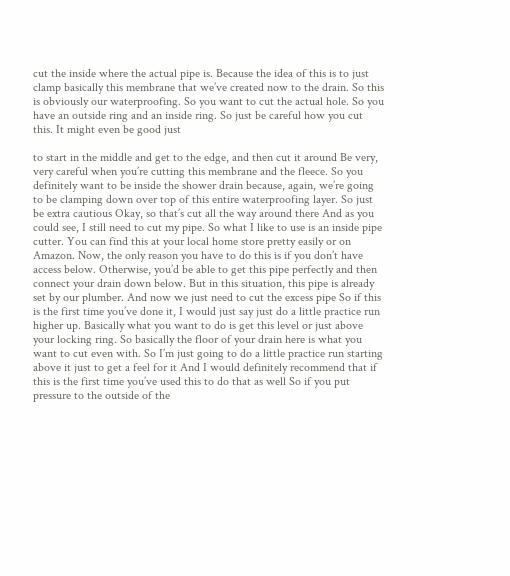cut the inside where the actual pipe is. Because the idea of this is to just clamp basically this membrane that we’ve created now to the drain. So this is obviously our waterproofing. So you want to cut the actual hole. So you have an outside ring and an inside ring. So just be careful how you cut this. It might even be good just

to start in the middle and get to the edge, and then cut it around Be very, very careful when you’re cutting this membrane and the fleece. So you definitely want to be inside the shower drain because, again, we’re going to be clamping down over top of this entire waterproofing layer. So just be extra cautious Okay, so that’s cut all the way around there And as you could see, I still need to cut my pipe. So what I like to use is an inside pipe cutter. You can find this at your local home store pretty easily or on Amazon. Now, the only reason you have to do this is if you don’t have access below. Otherwise, you’d be able to get this pipe perfectly and then connect your drain down below. But in this situation, this pipe is already set by our plumber. And now we just need to cut the excess pipe So if this is the first time you’ve done it, I would just say just do a little practice run higher up. Basically what you want to do is get this level or just above your locking ring. So basically the floor of your drain here is what you want to cut even with. So I’m just going to do a little practice run starting above it just to get a feel for it And I would definitely recommend that if this is the first time you’ve used this to do that as well So if you put pressure to the outside of the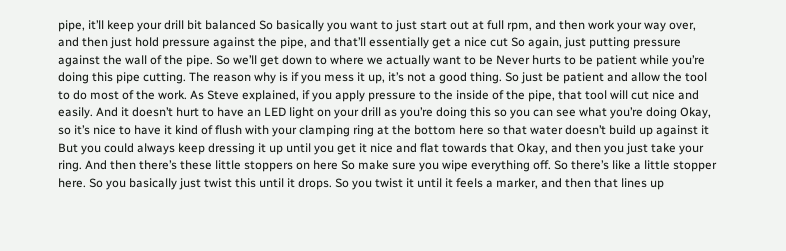pipe, it’ll keep your drill bit balanced So basically you want to just start out at full rpm, and then work your way over, and then just hold pressure against the pipe, and that’ll essentially get a nice cut So again, just putting pressure against the wall of the pipe. So we’ll get down to where we actually want to be Never hurts to be patient while you’re doing this pipe cutting. The reason why is if you mess it up, it’s not a good thing. So just be patient and allow the tool to do most of the work. As Steve explained, if you apply pressure to the inside of the pipe, that tool will cut nice and easily. And it doesn’t hurt to have an LED light on your drill as you’re doing this so you can see what you’re doing Okay, so it’s nice to have it kind of flush with your clamping ring at the bottom here so that water doesn’t build up against it But you could always keep dressing it up until you get it nice and flat towards that Okay, and then you just take your ring. And then there’s these little stoppers on here So make sure you wipe everything off. So there’s like a little stopper here. So you basically just twist this until it drops. So you twist it until it feels a marker, and then that lines up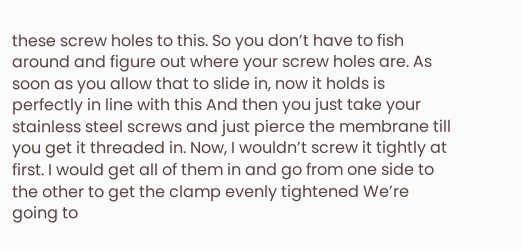these screw holes to this. So you don’t have to fish around and figure out where your screw holes are. As soon as you allow that to slide in, now it holds is perfectly in line with this And then you just take your stainless steel screws and just pierce the membrane till you get it threaded in. Now, I wouldn’t screw it tightly at first. I would get all of them in and go from one side to the other to get the clamp evenly tightened We’re going to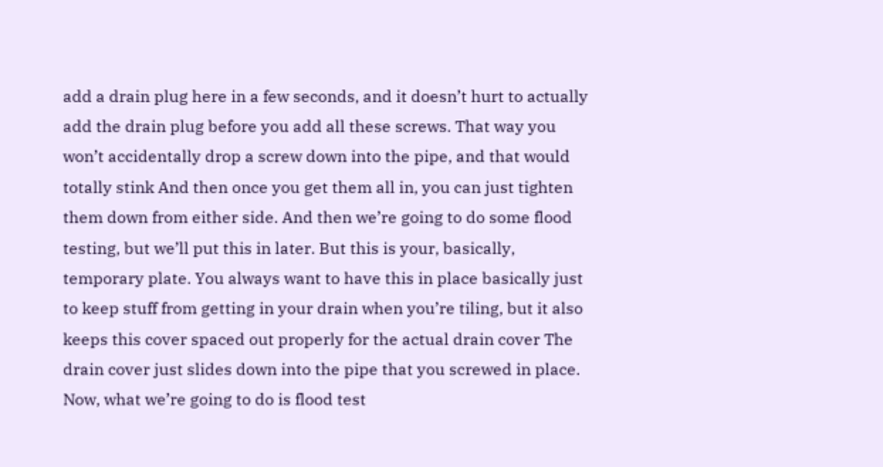add a drain plug here in a few seconds, and it doesn’t hurt to actually add the drain plug before you add all these screws. That way you won’t accidentally drop a screw down into the pipe, and that would totally stink And then once you get them all in, you can just tighten them down from either side. And then we’re going to do some flood testing, but we’ll put this in later. But this is your, basically, temporary plate. You always want to have this in place basically just to keep stuff from getting in your drain when you’re tiling, but it also keeps this cover spaced out properly for the actual drain cover The drain cover just slides down into the pipe that you screwed in place. Now, what we’re going to do is flood test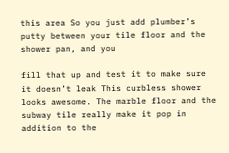this area So you just add plumber’s putty between your tile floor and the shower pan, and you

fill that up and test it to make sure it doesn’t leak This curbless shower looks awesome. The marble floor and the subway tile really make it pop in addition to the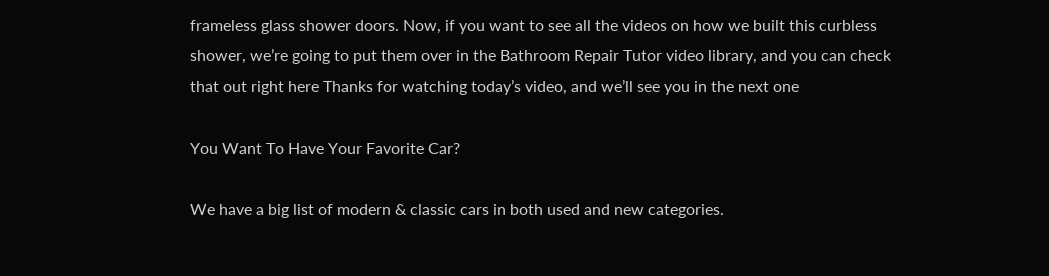frameless glass shower doors. Now, if you want to see all the videos on how we built this curbless shower, we’re going to put them over in the Bathroom Repair Tutor video library, and you can check that out right here Thanks for watching today’s video, and we’ll see you in the next one

You Want To Have Your Favorite Car?

We have a big list of modern & classic cars in both used and new categories.